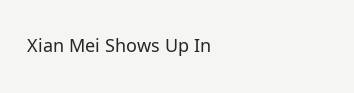Xian Mei Shows Up In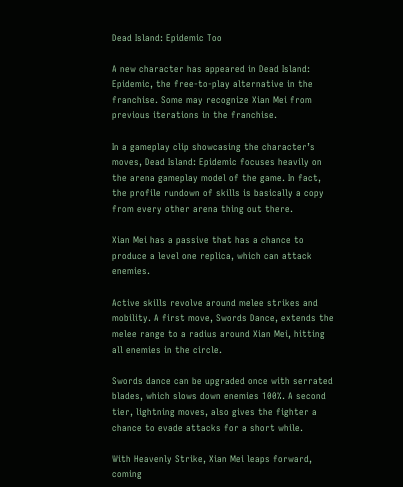Dead Island: Epidemic Too

A new character has appeared in Dead Island: Epidemic, the free-to-play alternative in the franchise. Some may recognize Xian Mei from previous iterations in the franchise.

In a gameplay clip showcasing the character’s moves, Dead Island: Epidemic focuses heavily on the arena gameplay model of the game. In fact, the profile rundown of skills is basically a copy from every other arena thing out there.

Xian Mei has a passive that has a chance to produce a level one replica, which can attack enemies.

Active skills revolve around melee strikes and mobility. A first move, Swords Dance, extends the melee range to a radius around Xian Mei, hitting all enemies in the circle.

Swords dance can be upgraded once with serrated blades, which slows down enemies 100%. A second tier, lightning moves, also gives the fighter a chance to evade attacks for a short while.

With Heavenly Strike, Xian Mei leaps forward, coming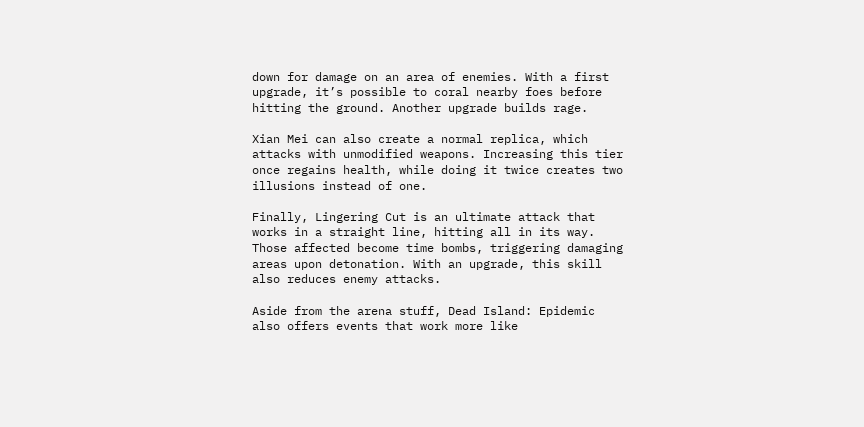down for damage on an area of enemies. With a first upgrade, it’s possible to coral nearby foes before hitting the ground. Another upgrade builds rage.

Xian Mei can also create a normal replica, which attacks with unmodified weapons. Increasing this tier once regains health, while doing it twice creates two illusions instead of one.

Finally, Lingering Cut is an ultimate attack that works in a straight line, hitting all in its way. Those affected become time bombs, triggering damaging areas upon detonation. With an upgrade, this skill also reduces enemy attacks.

Aside from the arena stuff, Dead Island: Epidemic also offers events that work more like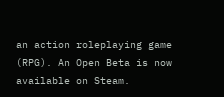an action roleplaying game (RPG). An Open Beta is now available on Steam.